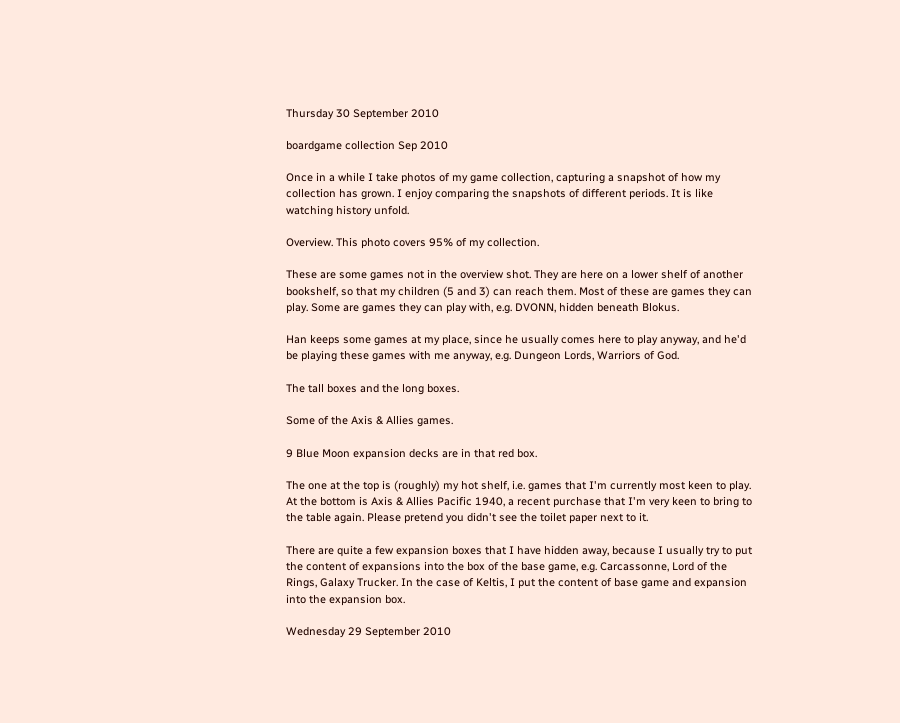Thursday 30 September 2010

boardgame collection Sep 2010

Once in a while I take photos of my game collection, capturing a snapshot of how my collection has grown. I enjoy comparing the snapshots of different periods. It is like watching history unfold.

Overview. This photo covers 95% of my collection.

These are some games not in the overview shot. They are here on a lower shelf of another bookshelf, so that my children (5 and 3) can reach them. Most of these are games they can play. Some are games they can play with, e.g. DVONN, hidden beneath Blokus.

Han keeps some games at my place, since he usually comes here to play anyway, and he'd be playing these games with me anyway, e.g. Dungeon Lords, Warriors of God.

The tall boxes and the long boxes.

Some of the Axis & Allies games.

9 Blue Moon expansion decks are in that red box.

The one at the top is (roughly) my hot shelf, i.e. games that I'm currently most keen to play. At the bottom is Axis & Allies Pacific 1940, a recent purchase that I'm very keen to bring to the table again. Please pretend you didn't see the toilet paper next to it.

There are quite a few expansion boxes that I have hidden away, because I usually try to put the content of expansions into the box of the base game, e.g. Carcassonne, Lord of the Rings, Galaxy Trucker. In the case of Keltis, I put the content of base game and expansion into the expansion box.

Wednesday 29 September 2010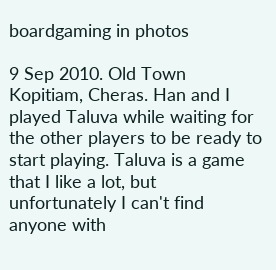boardgaming in photos

9 Sep 2010. Old Town Kopitiam, Cheras. Han and I played Taluva while waiting for the other players to be ready to start playing. Taluva is a game that I like a lot, but unfortunately I can't find anyone with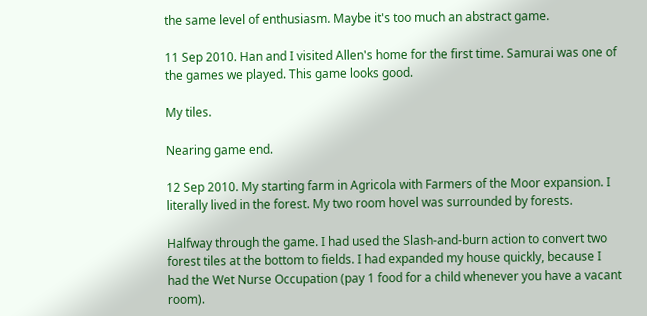the same level of enthusiasm. Maybe it's too much an abstract game.

11 Sep 2010. Han and I visited Allen's home for the first time. Samurai was one of the games we played. This game looks good.

My tiles.

Nearing game end.

12 Sep 2010. My starting farm in Agricola with Farmers of the Moor expansion. I literally lived in the forest. My two room hovel was surrounded by forests.

Halfway through the game. I had used the Slash-and-burn action to convert two forest tiles at the bottom to fields. I had expanded my house quickly, because I had the Wet Nurse Occupation (pay 1 food for a child whenever you have a vacant room).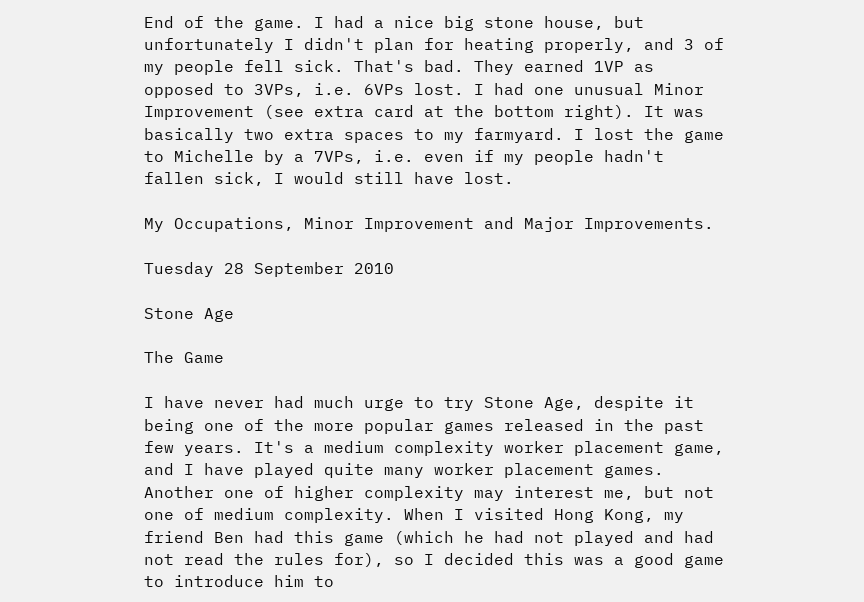End of the game. I had a nice big stone house, but unfortunately I didn't plan for heating properly, and 3 of my people fell sick. That's bad. They earned 1VP as opposed to 3VPs, i.e. 6VPs lost. I had one unusual Minor Improvement (see extra card at the bottom right). It was basically two extra spaces to my farmyard. I lost the game to Michelle by a 7VPs, i.e. even if my people hadn't fallen sick, I would still have lost.

My Occupations, Minor Improvement and Major Improvements.

Tuesday 28 September 2010

Stone Age

The Game

I have never had much urge to try Stone Age, despite it being one of the more popular games released in the past few years. It's a medium complexity worker placement game, and I have played quite many worker placement games. Another one of higher complexity may interest me, but not one of medium complexity. When I visited Hong Kong, my friend Ben had this game (which he had not played and had not read the rules for), so I decided this was a good game to introduce him to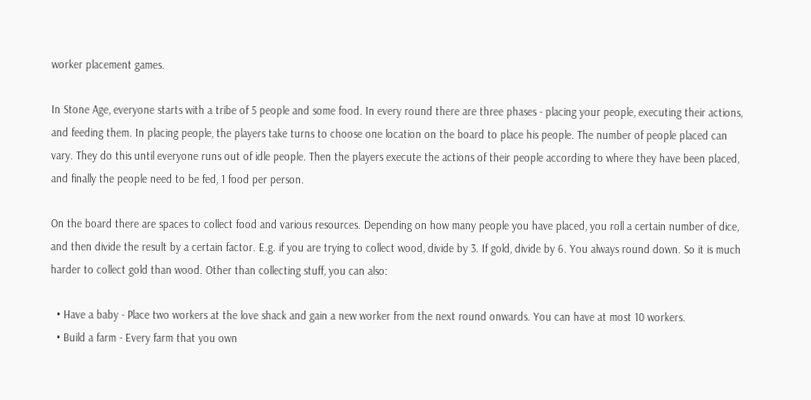worker placement games.

In Stone Age, everyone starts with a tribe of 5 people and some food. In every round there are three phases - placing your people, executing their actions, and feeding them. In placing people, the players take turns to choose one location on the board to place his people. The number of people placed can vary. They do this until everyone runs out of idle people. Then the players execute the actions of their people according to where they have been placed, and finally the people need to be fed, 1 food per person.

On the board there are spaces to collect food and various resources. Depending on how many people you have placed, you roll a certain number of dice, and then divide the result by a certain factor. E.g. if you are trying to collect wood, divide by 3. If gold, divide by 6. You always round down. So it is much harder to collect gold than wood. Other than collecting stuff, you can also:

  • Have a baby - Place two workers at the love shack and gain a new worker from the next round onwards. You can have at most 10 workers.
  • Build a farm - Every farm that you own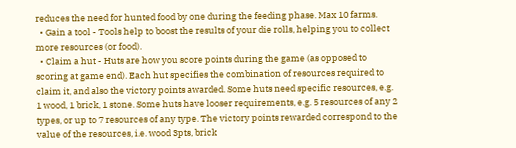reduces the need for hunted food by one during the feeding phase. Max 10 farms.
  • Gain a tool - Tools help to boost the results of your die rolls, helping you to collect more resources (or food).
  • Claim a hut - Huts are how you score points during the game (as opposed to scoring at game end). Each hut specifies the combination of resources required to claim it, and also the victory points awarded. Some huts need specific resources, e.g. 1 wood, 1 brick, 1 stone. Some huts have looser requirements, e.g. 5 resources of any 2 types, or up to 7 resources of any type. The victory points rewarded correspond to the value of the resources, i.e. wood 3pts, brick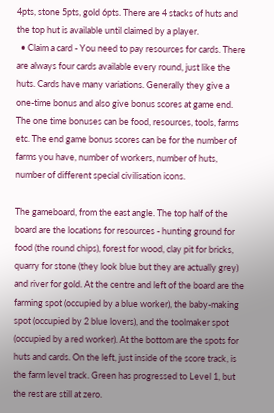4pts, stone 5pts, gold 6pts. There are 4 stacks of huts and the top hut is available until claimed by a player.
  • Claim a card - You need to pay resources for cards. There are always four cards available every round, just like the huts. Cards have many variations. Generally they give a one-time bonus and also give bonus scores at game end. The one time bonuses can be food, resources, tools, farms etc. The end game bonus scores can be for the number of farms you have, number of workers, number of huts, number of different special civilisation icons.

The gameboard, from the east angle. The top half of the board are the locations for resources - hunting ground for food (the round chips), forest for wood, clay pit for bricks, quarry for stone (they look blue but they are actually grey) and river for gold. At the centre and left of the board are the farming spot (occupied by a blue worker), the baby-making spot (occupied by 2 blue lovers), and the toolmaker spot (occupied by a red worker). At the bottom are the spots for huts and cards. On the left, just inside of the score track, is the farm level track. Green has progressed to Level 1, but the rest are still at zero.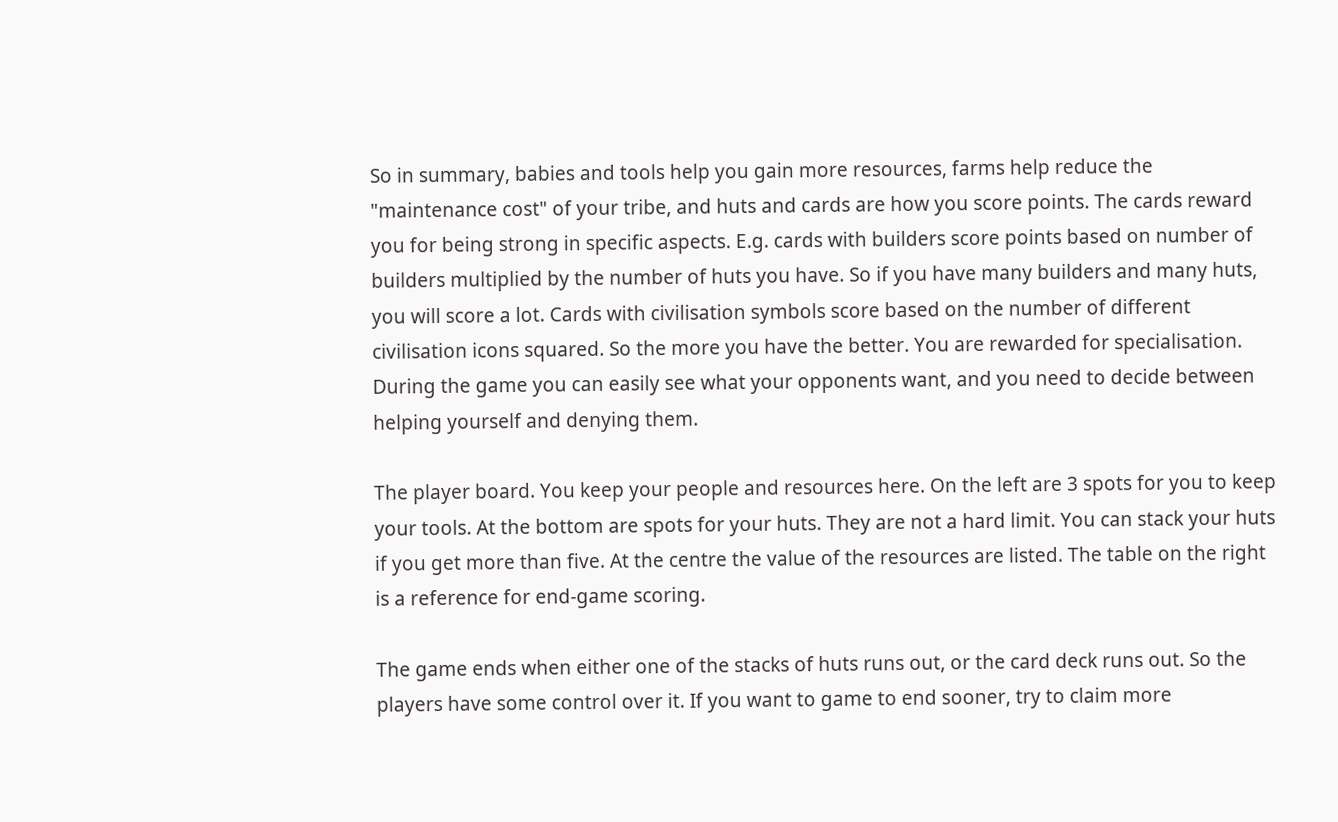So in summary, babies and tools help you gain more resources, farms help reduce the "maintenance cost" of your tribe, and huts and cards are how you score points. The cards reward you for being strong in specific aspects. E.g. cards with builders score points based on number of builders multiplied by the number of huts you have. So if you have many builders and many huts, you will score a lot. Cards with civilisation symbols score based on the number of different civilisation icons squared. So the more you have the better. You are rewarded for specialisation. During the game you can easily see what your opponents want, and you need to decide between helping yourself and denying them.

The player board. You keep your people and resources here. On the left are 3 spots for you to keep your tools. At the bottom are spots for your huts. They are not a hard limit. You can stack your huts if you get more than five. At the centre the value of the resources are listed. The table on the right is a reference for end-game scoring.

The game ends when either one of the stacks of huts runs out, or the card deck runs out. So the players have some control over it. If you want to game to end sooner, try to claim more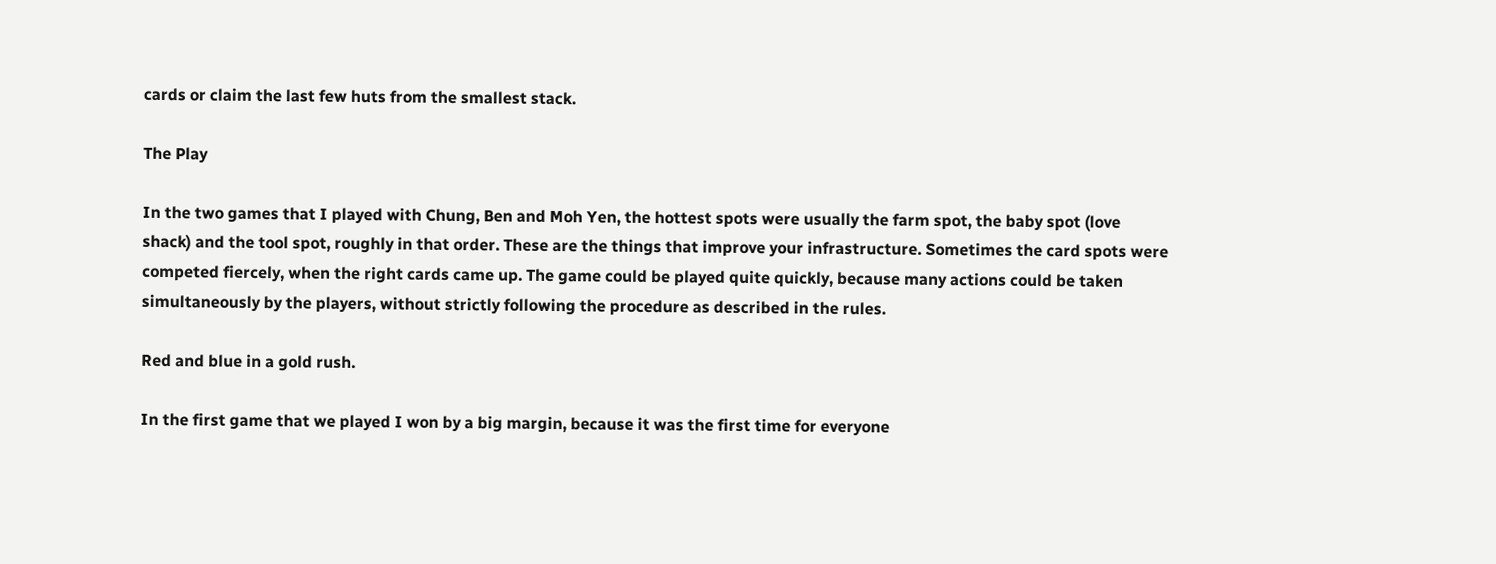cards or claim the last few huts from the smallest stack.

The Play

In the two games that I played with Chung, Ben and Moh Yen, the hottest spots were usually the farm spot, the baby spot (love shack) and the tool spot, roughly in that order. These are the things that improve your infrastructure. Sometimes the card spots were competed fiercely, when the right cards came up. The game could be played quite quickly, because many actions could be taken simultaneously by the players, without strictly following the procedure as described in the rules.

Red and blue in a gold rush.

In the first game that we played I won by a big margin, because it was the first time for everyone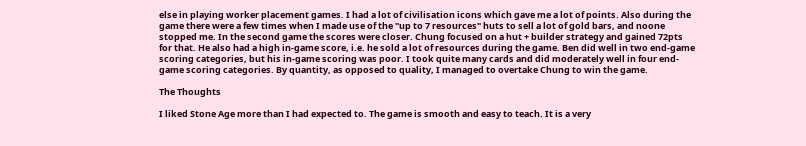else in playing worker placement games. I had a lot of civilisation icons which gave me a lot of points. Also during the game there were a few times when I made use of the "up to 7 resources" huts to sell a lot of gold bars, and noone stopped me. In the second game the scores were closer. Chung focused on a hut + builder strategy and gained 72pts for that. He also had a high in-game score, i.e. he sold a lot of resources during the game. Ben did well in two end-game scoring categories, but his in-game scoring was poor. I took quite many cards and did moderately well in four end-game scoring categories. By quantity, as opposed to quality, I managed to overtake Chung to win the game.

The Thoughts

I liked Stone Age more than I had expected to. The game is smooth and easy to teach. It is a very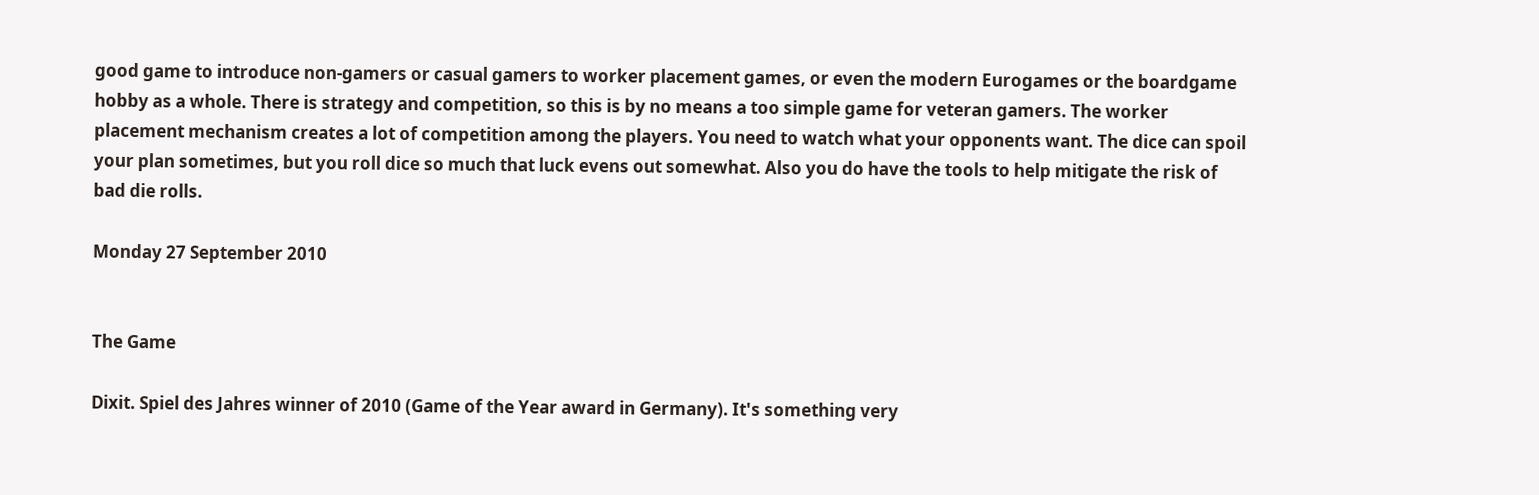good game to introduce non-gamers or casual gamers to worker placement games, or even the modern Eurogames or the boardgame hobby as a whole. There is strategy and competition, so this is by no means a too simple game for veteran gamers. The worker placement mechanism creates a lot of competition among the players. You need to watch what your opponents want. The dice can spoil your plan sometimes, but you roll dice so much that luck evens out somewhat. Also you do have the tools to help mitigate the risk of bad die rolls.

Monday 27 September 2010


The Game

Dixit. Spiel des Jahres winner of 2010 (Game of the Year award in Germany). It's something very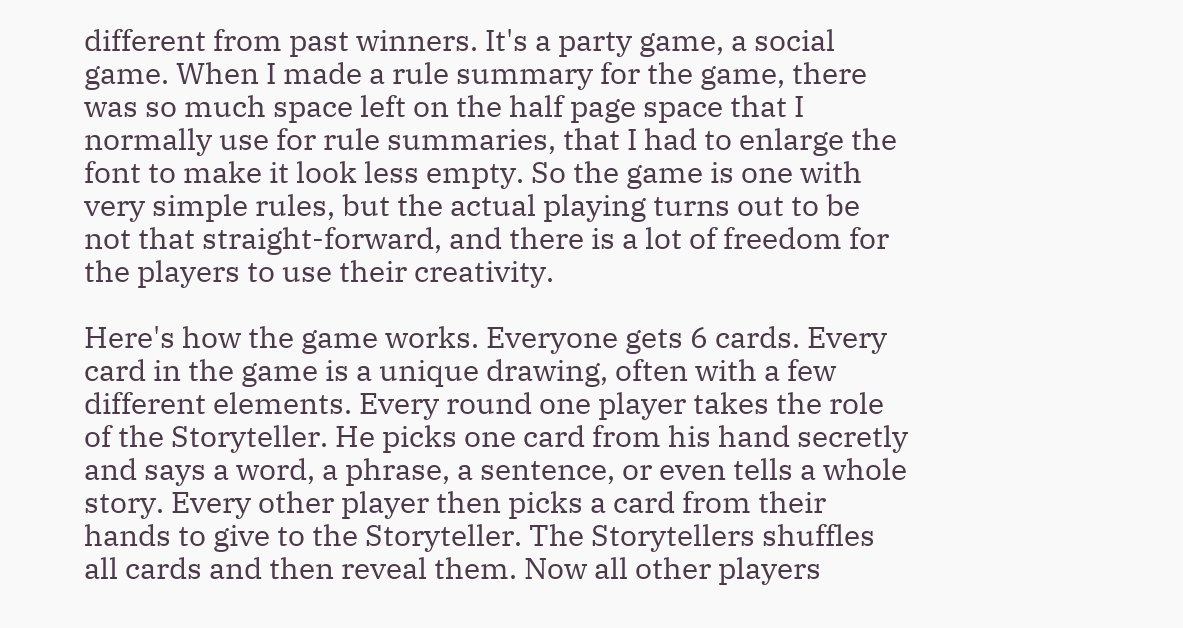different from past winners. It's a party game, a social game. When I made a rule summary for the game, there was so much space left on the half page space that I normally use for rule summaries, that I had to enlarge the font to make it look less empty. So the game is one with very simple rules, but the actual playing turns out to be not that straight-forward, and there is a lot of freedom for the players to use their creativity.

Here's how the game works. Everyone gets 6 cards. Every card in the game is a unique drawing, often with a few different elements. Every round one player takes the role of the Storyteller. He picks one card from his hand secretly and says a word, a phrase, a sentence, or even tells a whole story. Every other player then picks a card from their hands to give to the Storyteller. The Storytellers shuffles all cards and then reveal them. Now all other players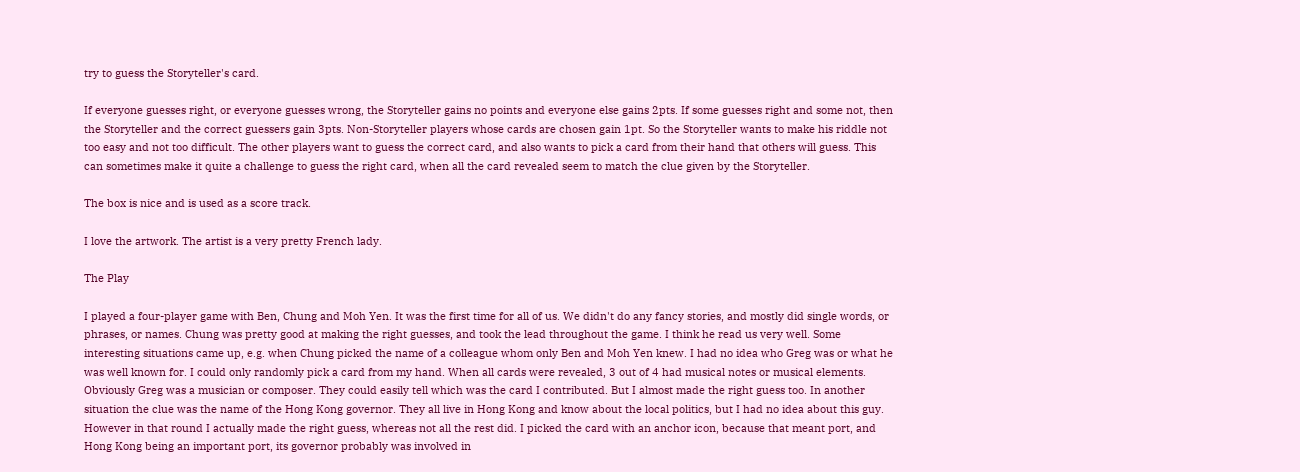try to guess the Storyteller's card.

If everyone guesses right, or everyone guesses wrong, the Storyteller gains no points and everyone else gains 2pts. If some guesses right and some not, then the Storyteller and the correct guessers gain 3pts. Non-Storyteller players whose cards are chosen gain 1pt. So the Storyteller wants to make his riddle not too easy and not too difficult. The other players want to guess the correct card, and also wants to pick a card from their hand that others will guess. This can sometimes make it quite a challenge to guess the right card, when all the card revealed seem to match the clue given by the Storyteller.

The box is nice and is used as a score track.

I love the artwork. The artist is a very pretty French lady.

The Play

I played a four-player game with Ben, Chung and Moh Yen. It was the first time for all of us. We didn't do any fancy stories, and mostly did single words, or phrases, or names. Chung was pretty good at making the right guesses, and took the lead throughout the game. I think he read us very well. Some interesting situations came up, e.g. when Chung picked the name of a colleague whom only Ben and Moh Yen knew. I had no idea who Greg was or what he was well known for. I could only randomly pick a card from my hand. When all cards were revealed, 3 out of 4 had musical notes or musical elements. Obviously Greg was a musician or composer. They could easily tell which was the card I contributed. But I almost made the right guess too. In another situation the clue was the name of the Hong Kong governor. They all live in Hong Kong and know about the local politics, but I had no idea about this guy. However in that round I actually made the right guess, whereas not all the rest did. I picked the card with an anchor icon, because that meant port, and Hong Kong being an important port, its governor probably was involved in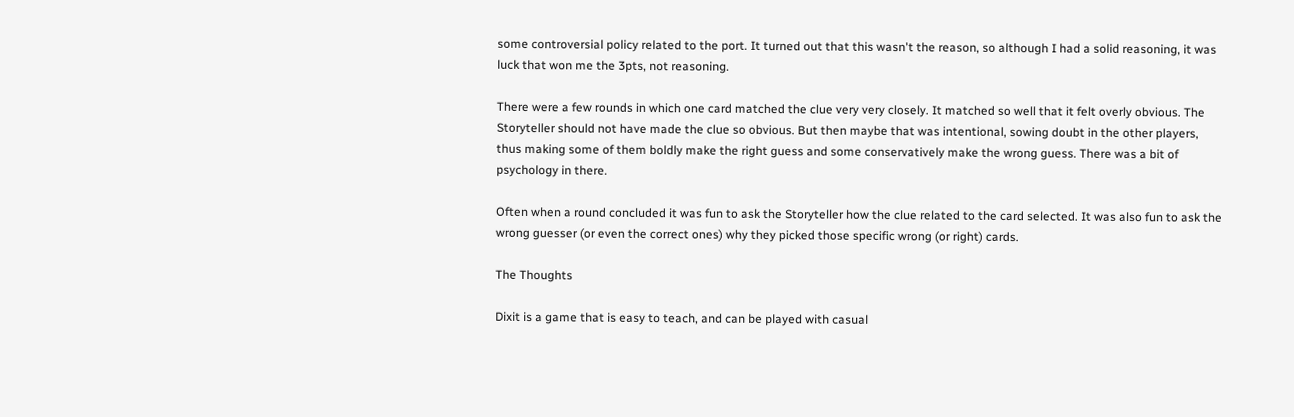some controversial policy related to the port. It turned out that this wasn't the reason, so although I had a solid reasoning, it was luck that won me the 3pts, not reasoning.

There were a few rounds in which one card matched the clue very very closely. It matched so well that it felt overly obvious. The Storyteller should not have made the clue so obvious. But then maybe that was intentional, sowing doubt in the other players, thus making some of them boldly make the right guess and some conservatively make the wrong guess. There was a bit of psychology in there.

Often when a round concluded it was fun to ask the Storyteller how the clue related to the card selected. It was also fun to ask the wrong guesser (or even the correct ones) why they picked those specific wrong (or right) cards.

The Thoughts

Dixit is a game that is easy to teach, and can be played with casual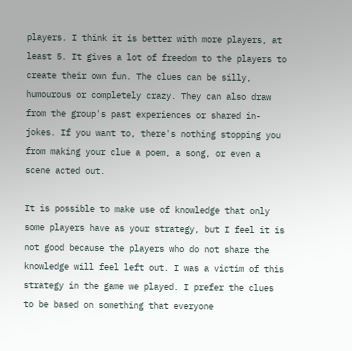players. I think it is better with more players, at least 5. It gives a lot of freedom to the players to create their own fun. The clues can be silly, humourous or completely crazy. They can also draw from the group's past experiences or shared in-jokes. If you want to, there's nothing stopping you from making your clue a poem, a song, or even a scene acted out.

It is possible to make use of knowledge that only some players have as your strategy, but I feel it is not good because the players who do not share the knowledge will feel left out. I was a victim of this strategy in the game we played. I prefer the clues to be based on something that everyone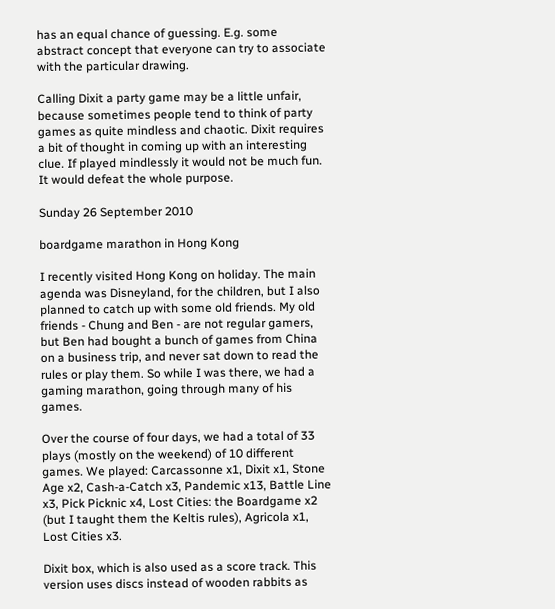has an equal chance of guessing. E.g. some abstract concept that everyone can try to associate with the particular drawing.

Calling Dixit a party game may be a little unfair, because sometimes people tend to think of party games as quite mindless and chaotic. Dixit requires a bit of thought in coming up with an interesting clue. If played mindlessly it would not be much fun. It would defeat the whole purpose.

Sunday 26 September 2010

boardgame marathon in Hong Kong

I recently visited Hong Kong on holiday. The main agenda was Disneyland, for the children, but I also planned to catch up with some old friends. My old friends - Chung and Ben - are not regular gamers, but Ben had bought a bunch of games from China on a business trip, and never sat down to read the rules or play them. So while I was there, we had a gaming marathon, going through many of his games.

Over the course of four days, we had a total of 33 plays (mostly on the weekend) of 10 different games. We played: Carcassonne x1, Dixit x1, Stone Age x2, Cash-a-Catch x3, Pandemic x13, Battle Line x3, Pick Picknic x4, Lost Cities: the Boardgame x2 (but I taught them the Keltis rules), Agricola x1, Lost Cities x3.

Dixit box, which is also used as a score track. This version uses discs instead of wooden rabbits as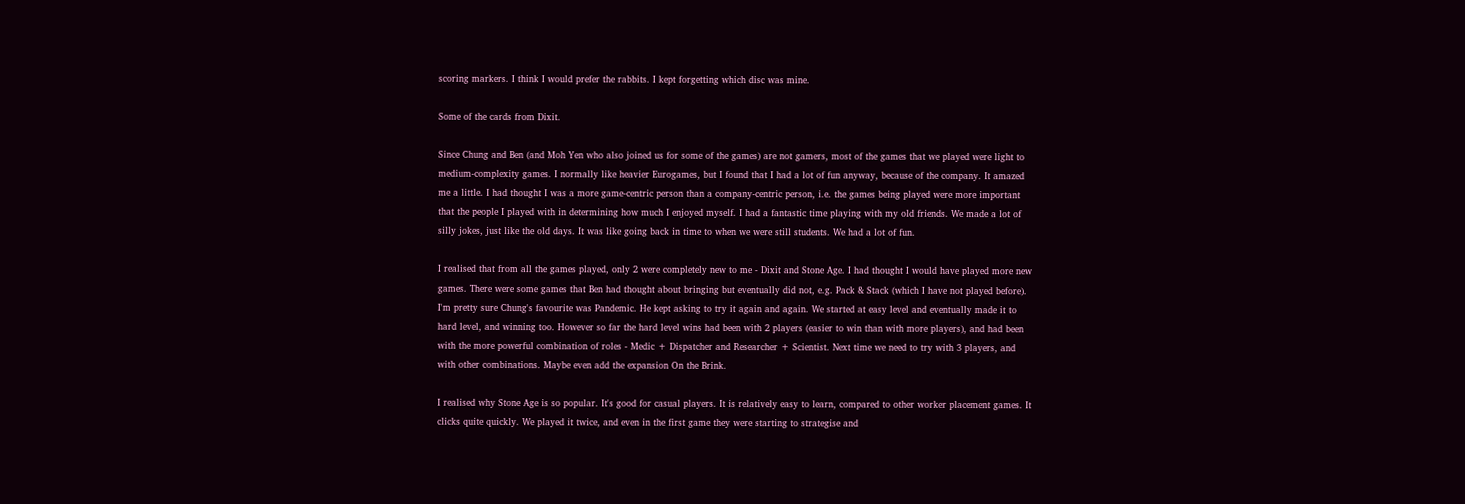scoring markers. I think I would prefer the rabbits. I kept forgetting which disc was mine.

Some of the cards from Dixit.

Since Chung and Ben (and Moh Yen who also joined us for some of the games) are not gamers, most of the games that we played were light to medium-complexity games. I normally like heavier Eurogames, but I found that I had a lot of fun anyway, because of the company. It amazed me a little. I had thought I was a more game-centric person than a company-centric person, i.e. the games being played were more important that the people I played with in determining how much I enjoyed myself. I had a fantastic time playing with my old friends. We made a lot of silly jokes, just like the old days. It was like going back in time to when we were still students. We had a lot of fun.

I realised that from all the games played, only 2 were completely new to me - Dixit and Stone Age. I had thought I would have played more new games. There were some games that Ben had thought about bringing but eventually did not, e.g. Pack & Stack (which I have not played before). I'm pretty sure Chung's favourite was Pandemic. He kept asking to try it again and again. We started at easy level and eventually made it to hard level, and winning too. However so far the hard level wins had been with 2 players (easier to win than with more players), and had been with the more powerful combination of roles - Medic + Dispatcher and Researcher + Scientist. Next time we need to try with 3 players, and with other combinations. Maybe even add the expansion On the Brink.

I realised why Stone Age is so popular. It's good for casual players. It is relatively easy to learn, compared to other worker placement games. It clicks quite quickly. We played it twice, and even in the first game they were starting to strategise and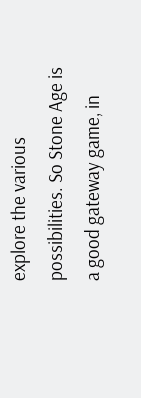explore the various possibilities. So Stone Age is a good gateway game, in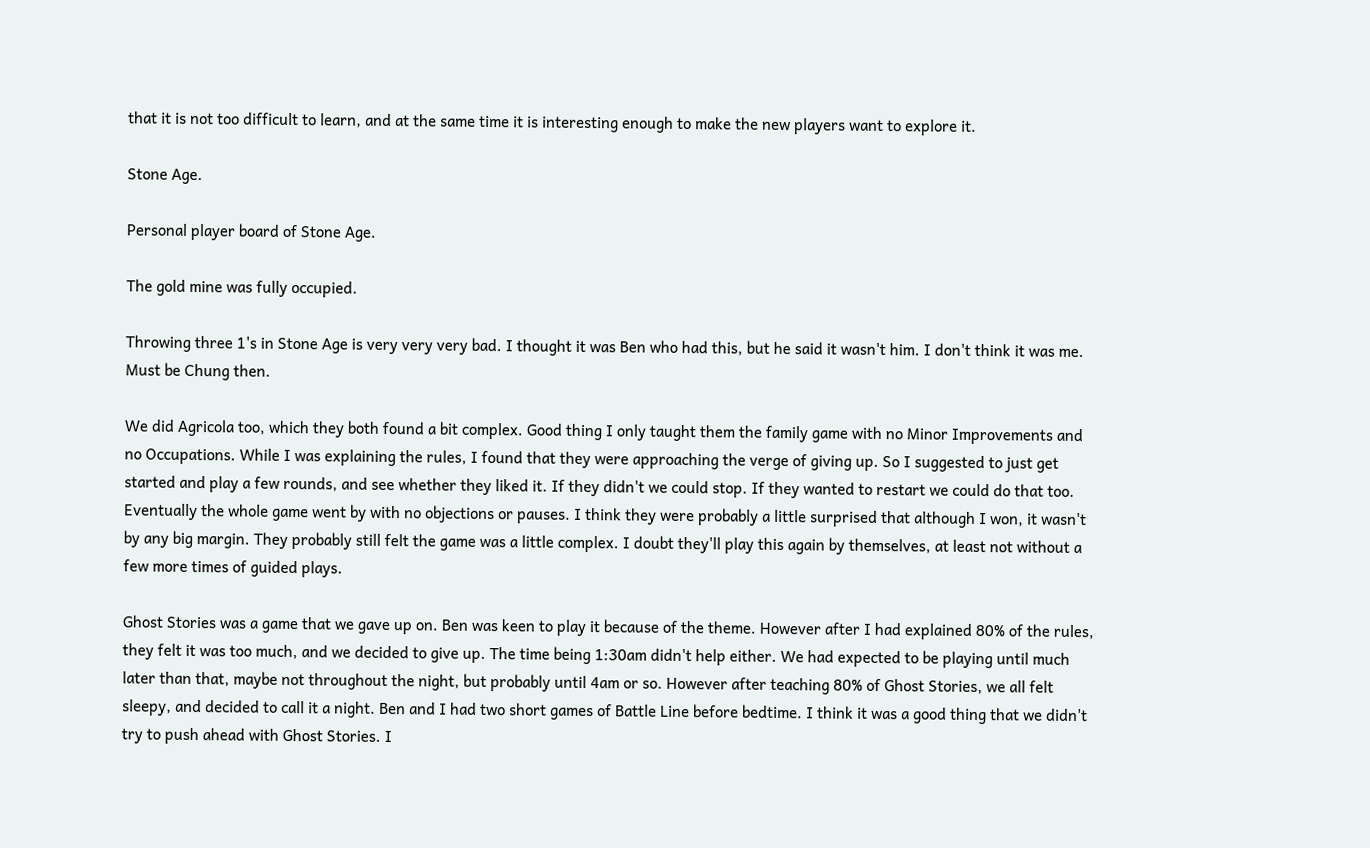that it is not too difficult to learn, and at the same time it is interesting enough to make the new players want to explore it.

Stone Age.

Personal player board of Stone Age.

The gold mine was fully occupied.

Throwing three 1's in Stone Age is very very very bad. I thought it was Ben who had this, but he said it wasn't him. I don't think it was me. Must be Chung then.

We did Agricola too, which they both found a bit complex. Good thing I only taught them the family game with no Minor Improvements and no Occupations. While I was explaining the rules, I found that they were approaching the verge of giving up. So I suggested to just get started and play a few rounds, and see whether they liked it. If they didn't we could stop. If they wanted to restart we could do that too. Eventually the whole game went by with no objections or pauses. I think they were probably a little surprised that although I won, it wasn't by any big margin. They probably still felt the game was a little complex. I doubt they'll play this again by themselves, at least not without a few more times of guided plays.

Ghost Stories was a game that we gave up on. Ben was keen to play it because of the theme. However after I had explained 80% of the rules, they felt it was too much, and we decided to give up. The time being 1:30am didn't help either. We had expected to be playing until much later than that, maybe not throughout the night, but probably until 4am or so. However after teaching 80% of Ghost Stories, we all felt sleepy, and decided to call it a night. Ben and I had two short games of Battle Line before bedtime. I think it was a good thing that we didn't try to push ahead with Ghost Stories. I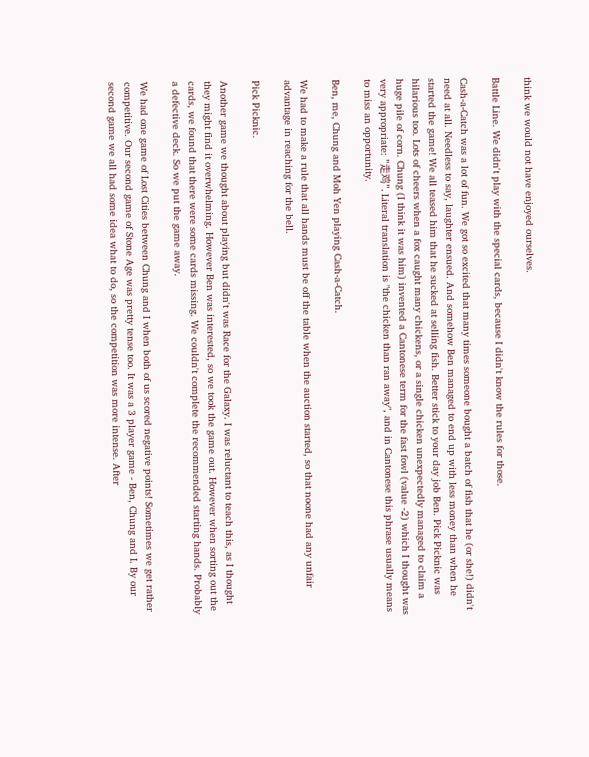think we would not have enjoyed ourselves.

Battle Line. We didn't play with the special cards, because I didn't know the rules for those.

Cash-a-Catch was a lot of fun. We got so excited that many times someone bought a batch of fish that he (or she!) didn't need at all. Needless to say, laughter ensued. And somehow Ben managed to end up with less money than when he started the game! We all teased him that he sucked at selling fish. Better stick to your day job Ben. Pick Picknic was hilarious too. Lots of cheers when a fox caught many chickens, or a single chicken unexpectedly managed to claim a huge pile of corn. Chung (I think it was him) invented a Cantonese term for the fast fowl (value -2) which I thought was very appropriate: "走鸡". Literal translation is "the chicken than ran away", and in Cantonese this phrase usually means to miss an opportunity.

Ben, me, Chung and Moh Yen playing Cash-a-Catch.

We had to make a rule that all hands must be off the table when the auction started, so that noone had any unfair advantage in reaching for the bell.

Pick Picknic.

Another game we thought about playing but didn't was Race for the Galaxy. I was reluctant to teach this, as I thought they might find it overwhelming. However Ben was interested, so we took the game out. However when sorting out the cards, we found that there were some cards missing. We couldn't complete the recommended starting hands. Probably a defective deck. So we put the game away.

We had one game of Lost Cities between Chung and I when both of us scored negative points! Sometimes we get rather competitive. Our second game of Stone Age was pretty tense too. It was a 3 player game - Ben, Chung and I. By our second game we all had some idea what to do, so the competition was more intense. After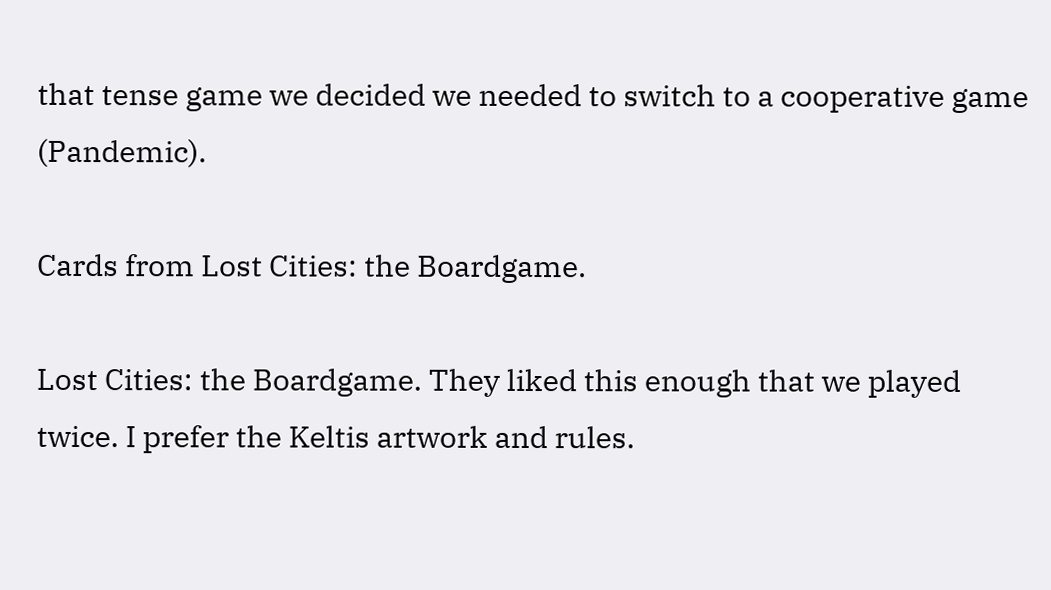that tense game we decided we needed to switch to a cooperative game (Pandemic).

Cards from Lost Cities: the Boardgame.

Lost Cities: the Boardgame. They liked this enough that we played twice. I prefer the Keltis artwork and rules.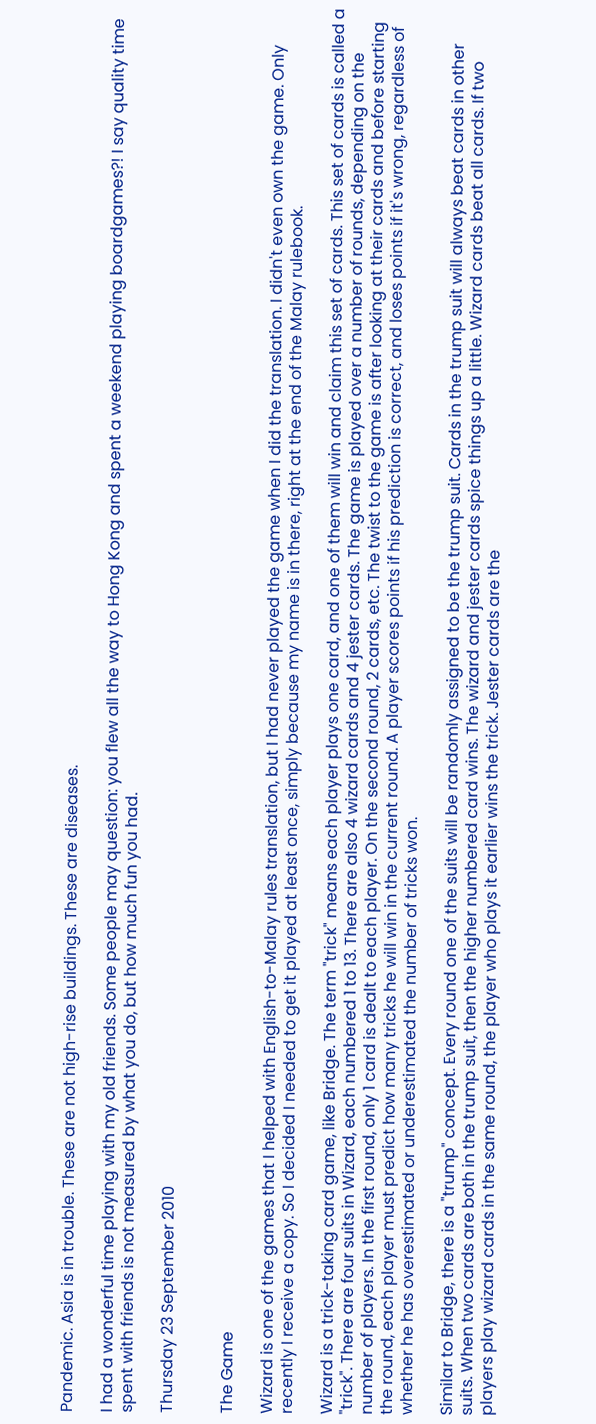Pandemic. Asia is in trouble. These are not high-rise buildings. These are diseases.

I had a wonderful time playing with my old friends. Some people may question: you flew all the way to Hong Kong and spent a weekend playing boardgames?! I say quality time spent with friends is not measured by what you do, but how much fun you had.

Thursday 23 September 2010


The Game

Wizard is one of the games that I helped with English-to-Malay rules translation, but I had never played the game when I did the translation. I didn't even own the game. Only recently I receive a copy. So I decided I needed to get it played at least once, simply because my name is in there, right at the end of the Malay rulebook.

Wizard is a trick-taking card game, like Bridge. The term "trick" means each player plays one card, and one of them will win and claim this set of cards. This set of cards is called a "trick". There are four suits in Wizard, each numbered 1 to 13. There are also 4 wizard cards and 4 jester cards. The game is played over a number of rounds, depending on the number of players. In the first round, only 1 card is dealt to each player. On the second round, 2 cards, etc. The twist to the game is after looking at their cards and before starting the round, each player must predict how many tricks he will win in the current round. A player scores points if his prediction is correct, and loses points if it's wrong, regardless of whether he has overestimated or underestimated the number of tricks won.

Similar to Bridge, there is a "trump" concept. Every round one of the suits will be randomly assigned to be the trump suit. Cards in the trump suit will always beat cards in other suits. When two cards are both in the trump suit, then the higher numbered card wins. The wizard and jester cards spice things up a little. Wizard cards beat all cards. If two players play wizard cards in the same round, the player who plays it earlier wins the trick. Jester cards are the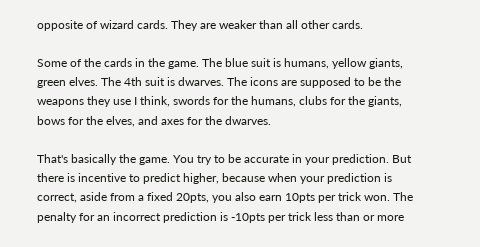opposite of wizard cards. They are weaker than all other cards.

Some of the cards in the game. The blue suit is humans, yellow giants, green elves. The 4th suit is dwarves. The icons are supposed to be the weapons they use I think, swords for the humans, clubs for the giants, bows for the elves, and axes for the dwarves.

That's basically the game. You try to be accurate in your prediction. But there is incentive to predict higher, because when your prediction is correct, aside from a fixed 20pts, you also earn 10pts per trick won. The penalty for an incorrect prediction is -10pts per trick less than or more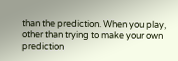than the prediction. When you play, other than trying to make your own prediction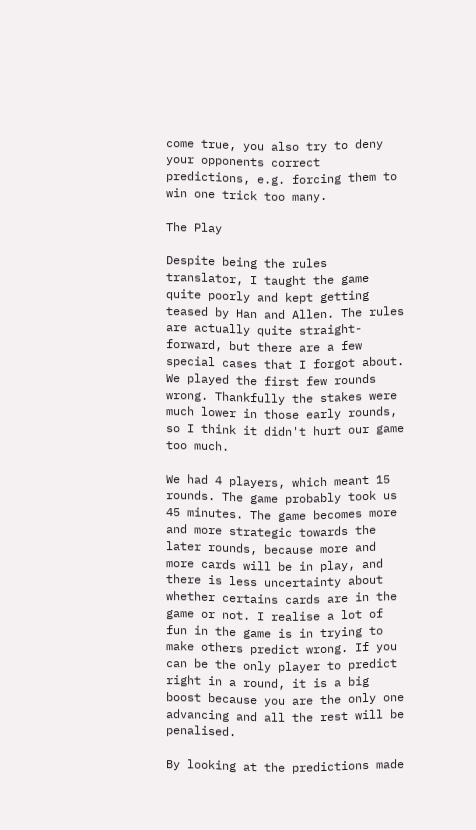come true, you also try to deny your opponents correct predictions, e.g. forcing them to win one trick too many.

The Play

Despite being the rules translator, I taught the game quite poorly and kept getting teased by Han and Allen. The rules are actually quite straight-forward, but there are a few special cases that I forgot about. We played the first few rounds wrong. Thankfully the stakes were much lower in those early rounds, so I think it didn't hurt our game too much.

We had 4 players, which meant 15 rounds. The game probably took us 45 minutes. The game becomes more and more strategic towards the later rounds, because more and more cards will be in play, and there is less uncertainty about whether certains cards are in the game or not. I realise a lot of fun in the game is in trying to make others predict wrong. If you can be the only player to predict right in a round, it is a big boost because you are the only one advancing and all the rest will be penalised.

By looking at the predictions made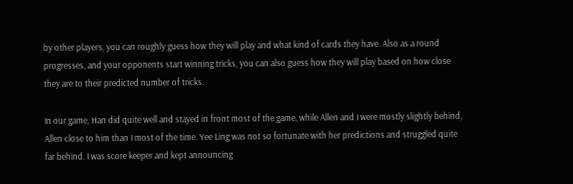by other players, you can roughly guess how they will play and what kind of cards they have. Also as a round progresses, and your opponents start winning tricks, you can also guess how they will play based on how close they are to their predicted number of tricks.

In our game, Han did quite well and stayed in front most of the game, while Allen and I were mostly slightly behind, Allen close to him than I most of the time. Yee Ling was not so fortunate with her predictions and struggled quite far behind. I was score keeper and kept announcing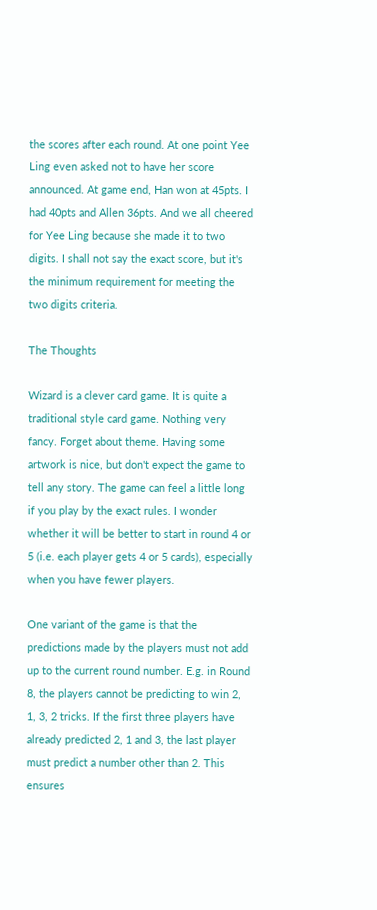the scores after each round. At one point Yee Ling even asked not to have her score announced. At game end, Han won at 45pts. I had 40pts and Allen 36pts. And we all cheered for Yee Ling because she made it to two digits. I shall not say the exact score, but it's the minimum requirement for meeting the two digits criteria.

The Thoughts

Wizard is a clever card game. It is quite a traditional style card game. Nothing very fancy. Forget about theme. Having some artwork is nice, but don't expect the game to tell any story. The game can feel a little long if you play by the exact rules. I wonder whether it will be better to start in round 4 or 5 (i.e. each player gets 4 or 5 cards), especially when you have fewer players.

One variant of the game is that the predictions made by the players must not add up to the current round number. E.g. in Round 8, the players cannot be predicting to win 2, 1, 3, 2 tricks. If the first three players have already predicted 2, 1 and 3, the last player must predict a number other than 2. This ensures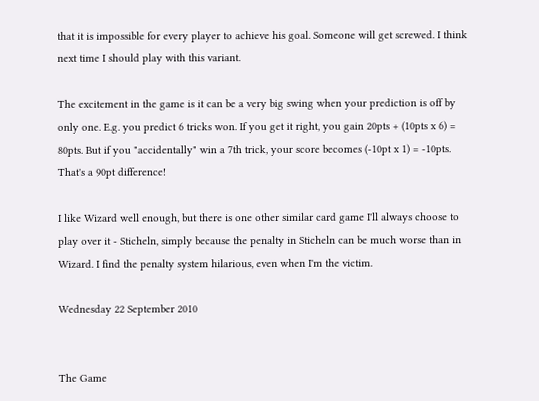that it is impossible for every player to achieve his goal. Someone will get screwed. I think next time I should play with this variant.

The excitement in the game is it can be a very big swing when your prediction is off by only one. E.g. you predict 6 tricks won. If you get it right, you gain 20pts + (10pts x 6) = 80pts. But if you "accidentally" win a 7th trick, your score becomes (-10pt x 1) = -10pts. That's a 90pt difference!

I like Wizard well enough, but there is one other similar card game I'll always choose to play over it - Sticheln, simply because the penalty in Sticheln can be much worse than in Wizard. I find the penalty system hilarious, even when I'm the victim.

Wednesday 22 September 2010


The Game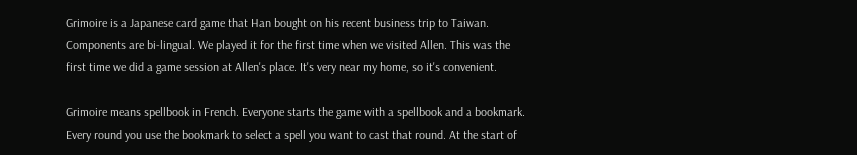Grimoire is a Japanese card game that Han bought on his recent business trip to Taiwan. Components are bi-lingual. We played it for the first time when we visited Allen. This was the first time we did a game session at Allen's place. It's very near my home, so it's convenient.

Grimoire means spellbook in French. Everyone starts the game with a spellbook and a bookmark. Every round you use the bookmark to select a spell you want to cast that round. At the start of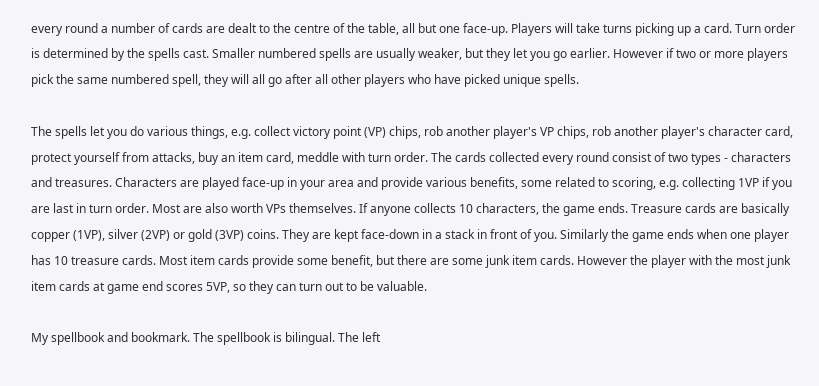every round a number of cards are dealt to the centre of the table, all but one face-up. Players will take turns picking up a card. Turn order is determined by the spells cast. Smaller numbered spells are usually weaker, but they let you go earlier. However if two or more players pick the same numbered spell, they will all go after all other players who have picked unique spells.

The spells let you do various things, e.g. collect victory point (VP) chips, rob another player's VP chips, rob another player's character card, protect yourself from attacks, buy an item card, meddle with turn order. The cards collected every round consist of two types - characters and treasures. Characters are played face-up in your area and provide various benefits, some related to scoring, e.g. collecting 1VP if you are last in turn order. Most are also worth VPs themselves. If anyone collects 10 characters, the game ends. Treasure cards are basically copper (1VP), silver (2VP) or gold (3VP) coins. They are kept face-down in a stack in front of you. Similarly the game ends when one player has 10 treasure cards. Most item cards provide some benefit, but there are some junk item cards. However the player with the most junk item cards at game end scores 5VP, so they can turn out to be valuable.

My spellbook and bookmark. The spellbook is bilingual. The left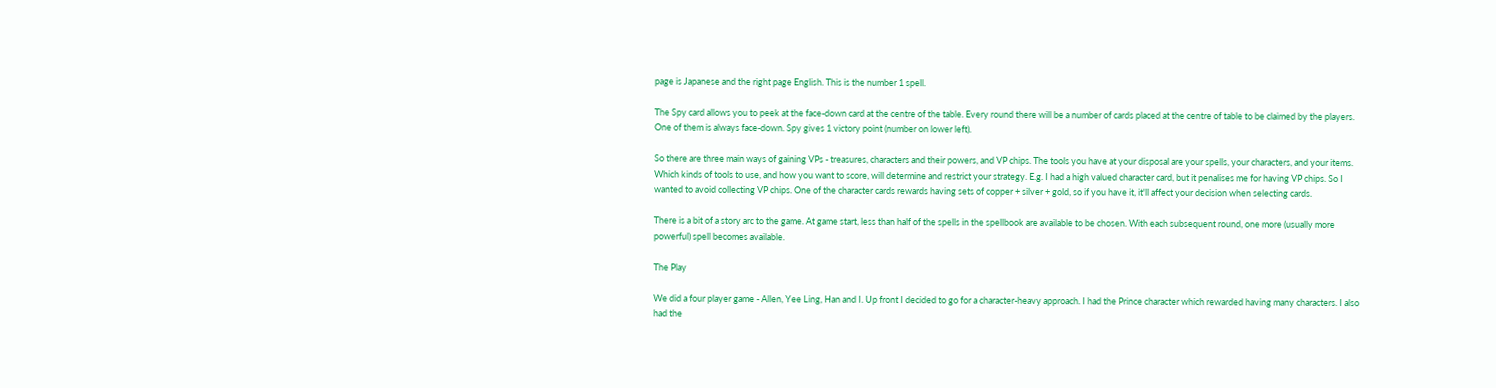page is Japanese and the right page English. This is the number 1 spell.

The Spy card allows you to peek at the face-down card at the centre of the table. Every round there will be a number of cards placed at the centre of table to be claimed by the players. One of them is always face-down. Spy gives 1 victory point (number on lower left).

So there are three main ways of gaining VPs - treasures, characters and their powers, and VP chips. The tools you have at your disposal are your spells, your characters, and your items. Which kinds of tools to use, and how you want to score, will determine and restrict your strategy. E.g. I had a high valued character card, but it penalises me for having VP chips. So I wanted to avoid collecting VP chips. One of the character cards rewards having sets of copper + silver + gold, so if you have it, it'll affect your decision when selecting cards.

There is a bit of a story arc to the game. At game start, less than half of the spells in the spellbook are available to be chosen. With each subsequent round, one more (usually more powerful) spell becomes available.

The Play

We did a four player game - Allen, Yee Ling, Han and I. Up front I decided to go for a character-heavy approach. I had the Prince character which rewarded having many characters. I also had the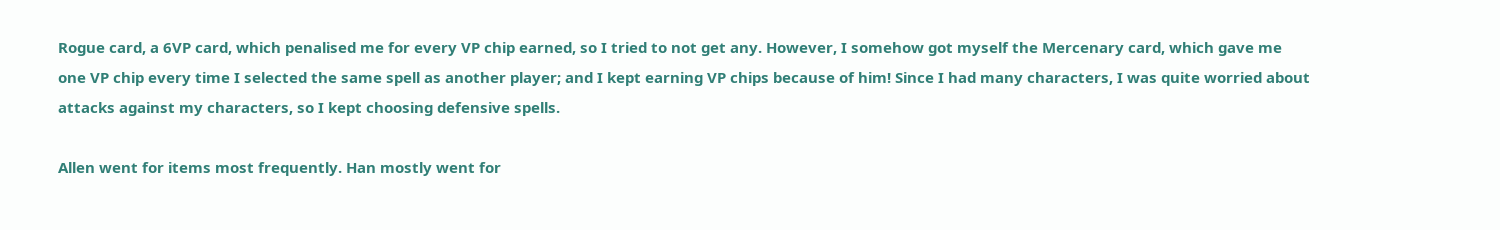Rogue card, a 6VP card, which penalised me for every VP chip earned, so I tried to not get any. However, I somehow got myself the Mercenary card, which gave me one VP chip every time I selected the same spell as another player; and I kept earning VP chips because of him! Since I had many characters, I was quite worried about attacks against my characters, so I kept choosing defensive spells.

Allen went for items most frequently. Han mostly went for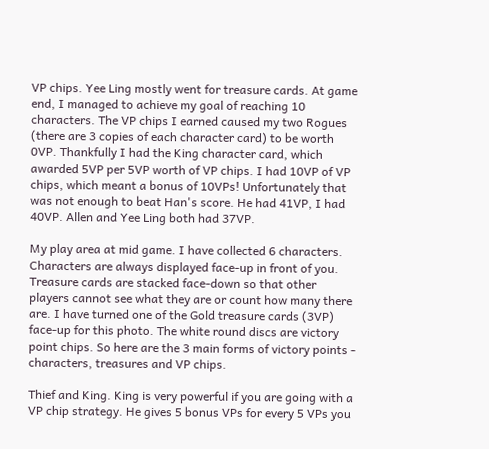VP chips. Yee Ling mostly went for treasure cards. At game end, I managed to achieve my goal of reaching 10 characters. The VP chips I earned caused my two Rogues (there are 3 copies of each character card) to be worth 0VP. Thankfully I had the King character card, which awarded 5VP per 5VP worth of VP chips. I had 10VP of VP chips, which meant a bonus of 10VPs! Unfortunately that was not enough to beat Han's score. He had 41VP, I had 40VP. Allen and Yee Ling both had 37VP.

My play area at mid game. I have collected 6 characters. Characters are always displayed face-up in front of you. Treasure cards are stacked face-down so that other players cannot see what they are or count how many there are. I have turned one of the Gold treasure cards (3VP) face-up for this photo. The white round discs are victory point chips. So here are the 3 main forms of victory points - characters, treasures and VP chips.

Thief and King. King is very powerful if you are going with a VP chip strategy. He gives 5 bonus VPs for every 5 VPs you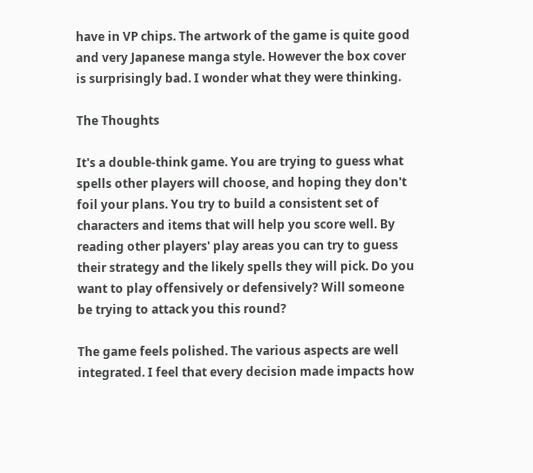have in VP chips. The artwork of the game is quite good and very Japanese manga style. However the box cover is surprisingly bad. I wonder what they were thinking.

The Thoughts

It's a double-think game. You are trying to guess what spells other players will choose, and hoping they don't foil your plans. You try to build a consistent set of characters and items that will help you score well. By reading other players' play areas you can try to guess their strategy and the likely spells they will pick. Do you want to play offensively or defensively? Will someone be trying to attack you this round?

The game feels polished. The various aspects are well integrated. I feel that every decision made impacts how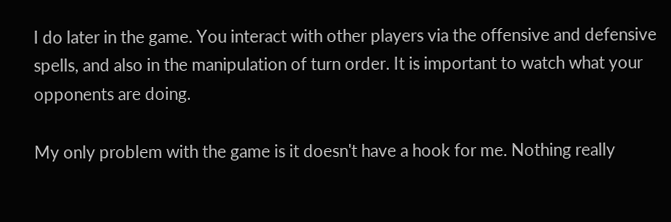I do later in the game. You interact with other players via the offensive and defensive spells, and also in the manipulation of turn order. It is important to watch what your opponents are doing.

My only problem with the game is it doesn't have a hook for me. Nothing really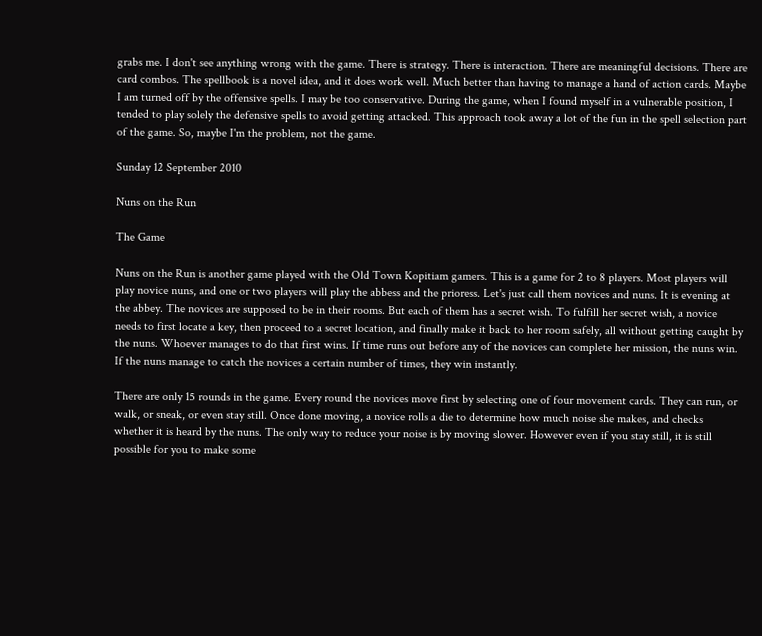grabs me. I don't see anything wrong with the game. There is strategy. There is interaction. There are meaningful decisions. There are card combos. The spellbook is a novel idea, and it does work well. Much better than having to manage a hand of action cards. Maybe I am turned off by the offensive spells. I may be too conservative. During the game, when I found myself in a vulnerable position, I tended to play solely the defensive spells to avoid getting attacked. This approach took away a lot of the fun in the spell selection part of the game. So, maybe I'm the problem, not the game.

Sunday 12 September 2010

Nuns on the Run

The Game

Nuns on the Run is another game played with the Old Town Kopitiam gamers. This is a game for 2 to 8 players. Most players will play novice nuns, and one or two players will play the abbess and the prioress. Let's just call them novices and nuns. It is evening at the abbey. The novices are supposed to be in their rooms. But each of them has a secret wish. To fulfill her secret wish, a novice needs to first locate a key, then proceed to a secret location, and finally make it back to her room safely, all without getting caught by the nuns. Whoever manages to do that first wins. If time runs out before any of the novices can complete her mission, the nuns win. If the nuns manage to catch the novices a certain number of times, they win instantly.

There are only 15 rounds in the game. Every round the novices move first by selecting one of four movement cards. They can run, or walk, or sneak, or even stay still. Once done moving, a novice rolls a die to determine how much noise she makes, and checks whether it is heard by the nuns. The only way to reduce your noise is by moving slower. However even if you stay still, it is still possible for you to make some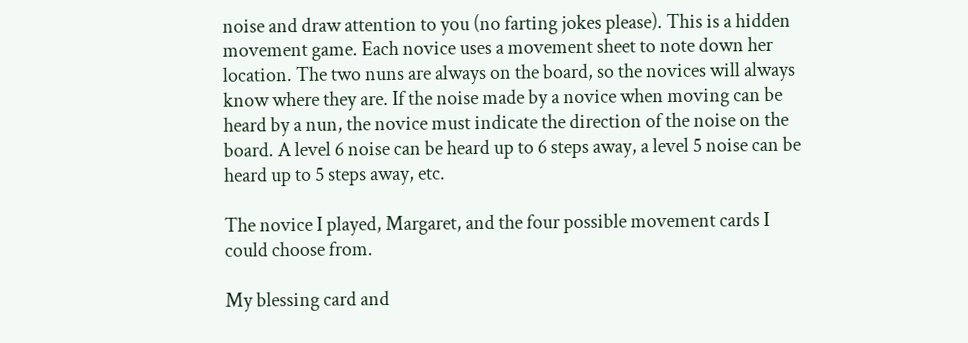noise and draw attention to you (no farting jokes please). This is a hidden movement game. Each novice uses a movement sheet to note down her location. The two nuns are always on the board, so the novices will always know where they are. If the noise made by a novice when moving can be heard by a nun, the novice must indicate the direction of the noise on the board. A level 6 noise can be heard up to 6 steps away, a level 5 noise can be heard up to 5 steps away, etc.

The novice I played, Margaret, and the four possible movement cards I could choose from.

My blessing card and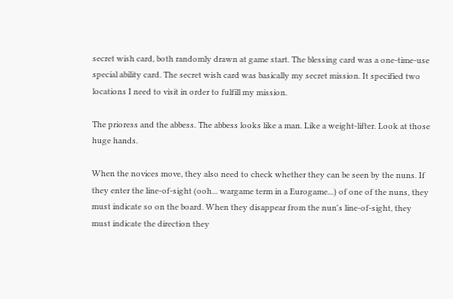secret wish card, both randomly drawn at game start. The blessing card was a one-time-use special ability card. The secret wish card was basically my secret mission. It specified two locations I need to visit in order to fulfill my mission.

The prioress and the abbess. The abbess looks like a man. Like a weight-lifter. Look at those huge hands.

When the novices move, they also need to check whether they can be seen by the nuns. If they enter the line-of-sight (ooh... wargame term in a Eurogame...) of one of the nuns, they must indicate so on the board. When they disappear from the nun's line-of-sight, they must indicate the direction they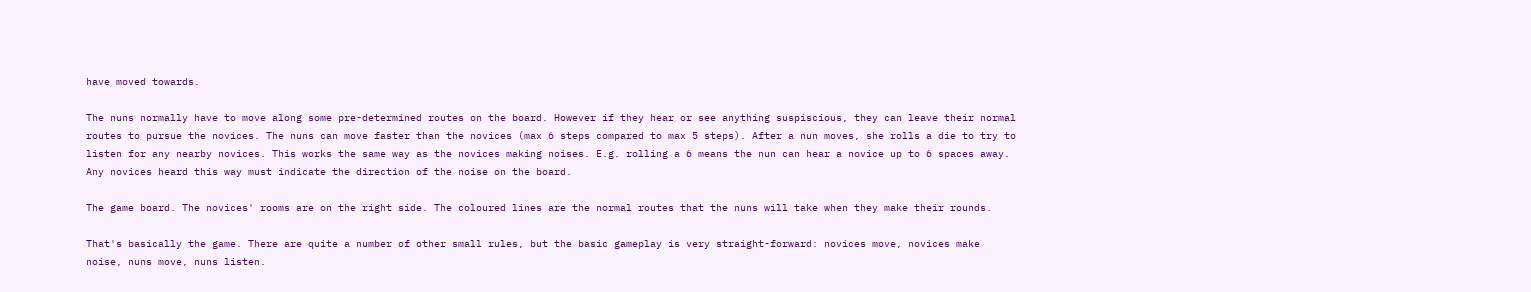have moved towards.

The nuns normally have to move along some pre-determined routes on the board. However if they hear or see anything suspiscious, they can leave their normal routes to pursue the novices. The nuns can move faster than the novices (max 6 steps compared to max 5 steps). After a nun moves, she rolls a die to try to listen for any nearby novices. This works the same way as the novices making noises. E.g. rolling a 6 means the nun can hear a novice up to 6 spaces away. Any novices heard this way must indicate the direction of the noise on the board.

The game board. The novices' rooms are on the right side. The coloured lines are the normal routes that the nuns will take when they make their rounds.

That's basically the game. There are quite a number of other small rules, but the basic gameplay is very straight-forward: novices move, novices make noise, nuns move, nuns listen.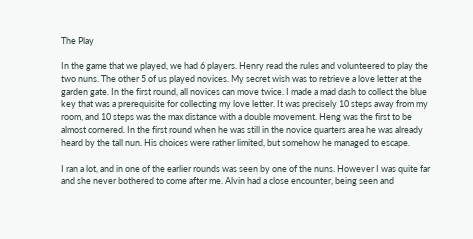The Play

In the game that we played, we had 6 players. Henry read the rules and volunteered to play the two nuns. The other 5 of us played novices. My secret wish was to retrieve a love letter at the garden gate. In the first round, all novices can move twice. I made a mad dash to collect the blue key that was a prerequisite for collecting my love letter. It was precisely 10 steps away from my room, and 10 steps was the max distance with a double movement. Heng was the first to be almost cornered. In the first round when he was still in the novice quarters area he was already heard by the tall nun. His choices were rather limited, but somehow he managed to escape.

I ran a lot, and in one of the earlier rounds was seen by one of the nuns. However I was quite far and she never bothered to come after me. Alvin had a close encounter, being seen and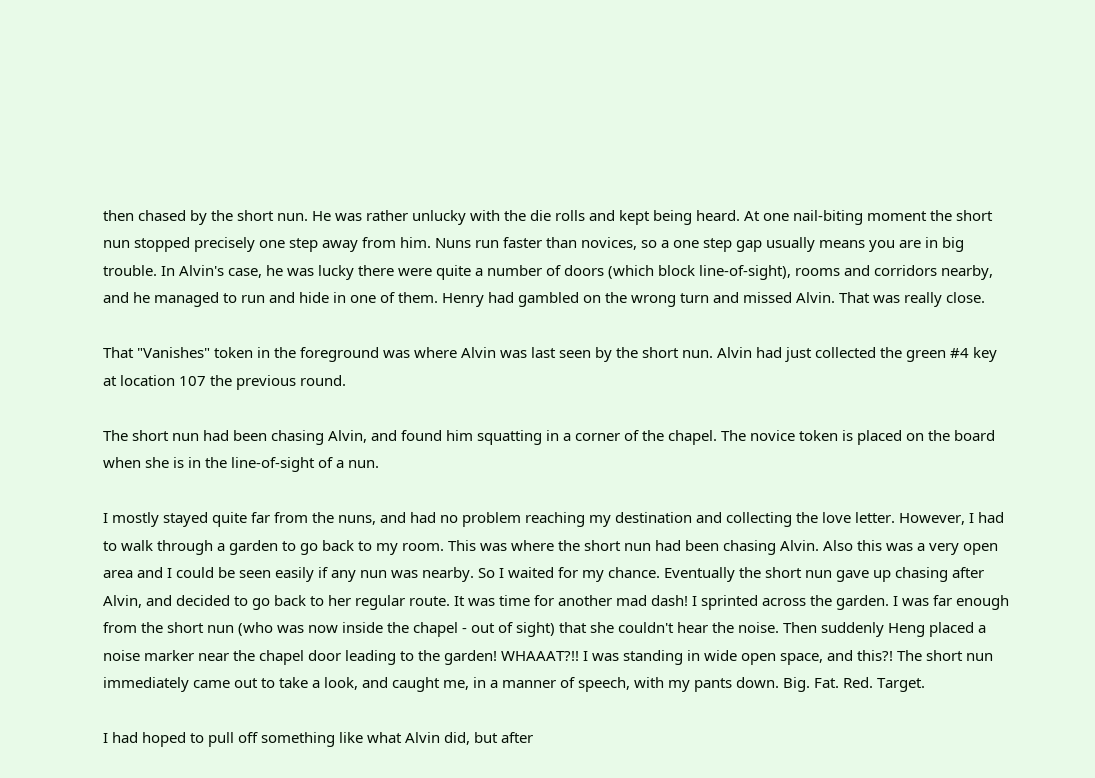then chased by the short nun. He was rather unlucky with the die rolls and kept being heard. At one nail-biting moment the short nun stopped precisely one step away from him. Nuns run faster than novices, so a one step gap usually means you are in big trouble. In Alvin's case, he was lucky there were quite a number of doors (which block line-of-sight), rooms and corridors nearby, and he managed to run and hide in one of them. Henry had gambled on the wrong turn and missed Alvin. That was really close.

That "Vanishes" token in the foreground was where Alvin was last seen by the short nun. Alvin had just collected the green #4 key at location 107 the previous round.

The short nun had been chasing Alvin, and found him squatting in a corner of the chapel. The novice token is placed on the board when she is in the line-of-sight of a nun.

I mostly stayed quite far from the nuns, and had no problem reaching my destination and collecting the love letter. However, I had to walk through a garden to go back to my room. This was where the short nun had been chasing Alvin. Also this was a very open area and I could be seen easily if any nun was nearby. So I waited for my chance. Eventually the short nun gave up chasing after Alvin, and decided to go back to her regular route. It was time for another mad dash! I sprinted across the garden. I was far enough from the short nun (who was now inside the chapel - out of sight) that she couldn't hear the noise. Then suddenly Heng placed a noise marker near the chapel door leading to the garden! WHAAAT?!! I was standing in wide open space, and this?! The short nun immediately came out to take a look, and caught me, in a manner of speech, with my pants down. Big. Fat. Red. Target.

I had hoped to pull off something like what Alvin did, but after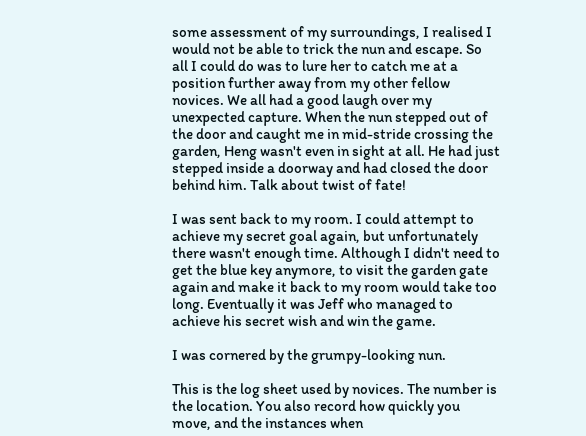some assessment of my surroundings, I realised I would not be able to trick the nun and escape. So all I could do was to lure her to catch me at a position further away from my other fellow novices. We all had a good laugh over my unexpected capture. When the nun stepped out of the door and caught me in mid-stride crossing the garden, Heng wasn't even in sight at all. He had just stepped inside a doorway and had closed the door behind him. Talk about twist of fate!

I was sent back to my room. I could attempt to achieve my secret goal again, but unfortunately there wasn't enough time. Although I didn't need to get the blue key anymore, to visit the garden gate again and make it back to my room would take too long. Eventually it was Jeff who managed to achieve his secret wish and win the game.

I was cornered by the grumpy-looking nun.

This is the log sheet used by novices. The number is the location. You also record how quickly you move, and the instances when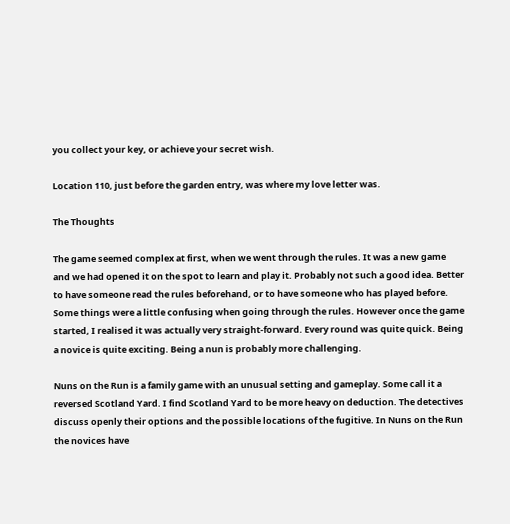you collect your key, or achieve your secret wish.

Location 110, just before the garden entry, was where my love letter was.

The Thoughts

The game seemed complex at first, when we went through the rules. It was a new game and we had opened it on the spot to learn and play it. Probably not such a good idea. Better to have someone read the rules beforehand, or to have someone who has played before. Some things were a little confusing when going through the rules. However once the game started, I realised it was actually very straight-forward. Every round was quite quick. Being a novice is quite exciting. Being a nun is probably more challenging.

Nuns on the Run is a family game with an unusual setting and gameplay. Some call it a reversed Scotland Yard. I find Scotland Yard to be more heavy on deduction. The detectives discuss openly their options and the possible locations of the fugitive. In Nuns on the Run the novices have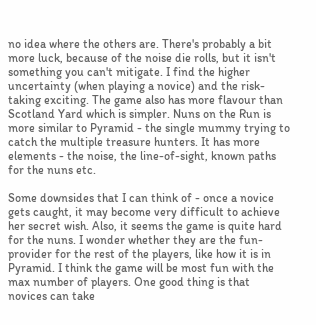no idea where the others are. There's probably a bit more luck, because of the noise die rolls, but it isn't something you can't mitigate. I find the higher uncertainty (when playing a novice) and the risk-taking exciting. The game also has more flavour than Scotland Yard which is simpler. Nuns on the Run is more similar to Pyramid - the single mummy trying to catch the multiple treasure hunters. It has more elements - the noise, the line-of-sight, known paths for the nuns etc.

Some downsides that I can think of - once a novice gets caught, it may become very difficult to achieve her secret wish. Also, it seems the game is quite hard for the nuns. I wonder whether they are the fun-provider for the rest of the players, like how it is in Pyramid. I think the game will be most fun with the max number of players. One good thing is that novices can take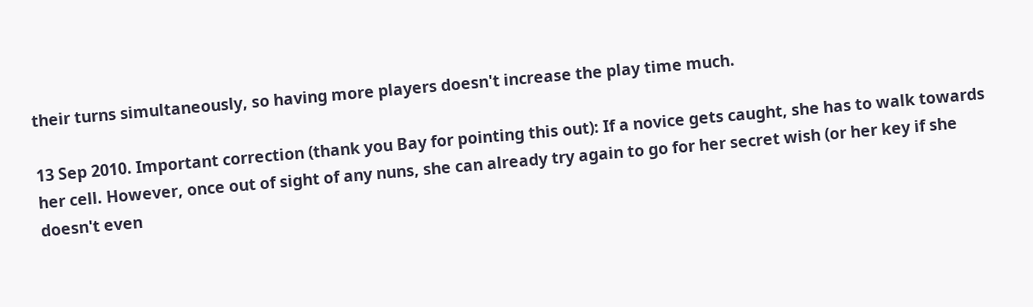their turns simultaneously, so having more players doesn't increase the play time much.

13 Sep 2010. Important correction (thank you Bay for pointing this out): If a novice gets caught, she has to walk towards her cell. However, once out of sight of any nuns, she can already try again to go for her secret wish (or her key if she doesn't even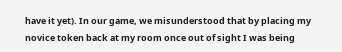have it yet). In our game, we misunderstood that by placing my novice token back at my room once out of sight I was being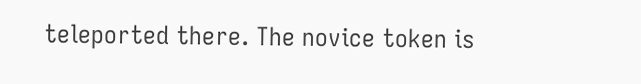teleported there. The novice token is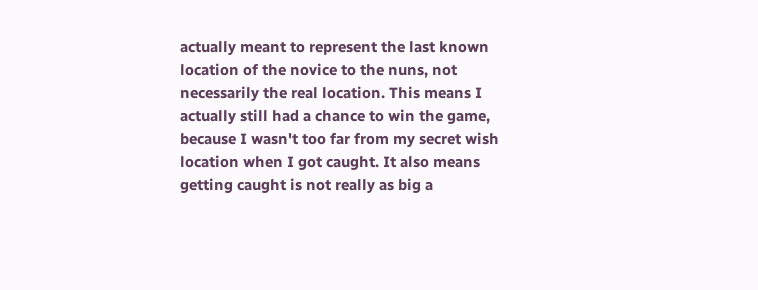actually meant to represent the last known location of the novice to the nuns, not necessarily the real location. This means I actually still had a chance to win the game, because I wasn't too far from my secret wish location when I got caught. It also means getting caught is not really as big a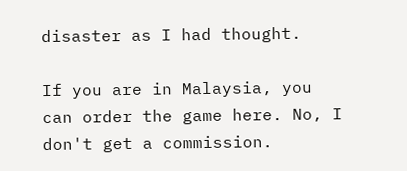disaster as I had thought.

If you are in Malaysia, you can order the game here. No, I don't get a commission.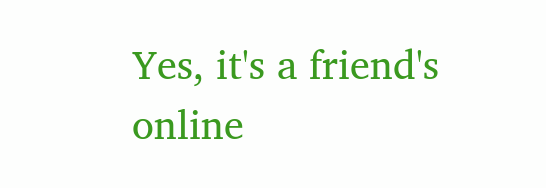Yes, it's a friend's online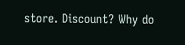store. Discount? Why do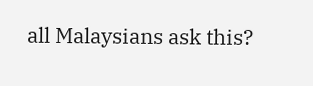all Malaysians ask this?